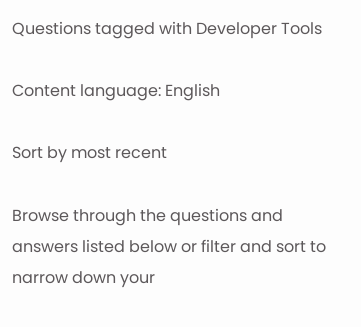Questions tagged with Developer Tools

Content language: English

Sort by most recent

Browse through the questions and answers listed below or filter and sort to narrow down your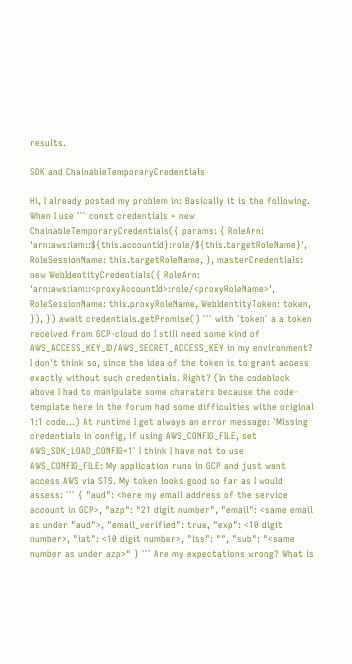results.

SDK and ChainableTemporaryCredentials

Hi, I already posted my problem in: Basically it is the following. When I use ``` const credentials = new ChainableTemporaryCredentials({ params: { RoleArn: 'arn:aws:iam::${this.accountId}:role/${this.targetRoleName}', RoleSessionName: this.targetRoleName, }, masterCredentials: new WebIdentityCredentials({ RoleArn: 'arn:aws:iam::<proxyAccountId>:role/<proxyRoleName>', RoleSessionName: this.proxyRoleName, WebIdentityToken: token, }), }) await credentials.getPromise() ``` with `token` a a token received from GCP-cloud do I still need some kind of AWS_ACCESS_KEY_ID/AWS_SECRET_ACCESS_KEY in my environment? I don't think so, since the idea of the token is to grant access exactly without such credentials. Right? (In the codeblock above I had to manipulate some charaters because the code-template here in the forum had some difficulties withe original 1:1 code...) At runtime I get always an error message: `Missing credentials in config, if using AWS_CONFIG_FILE, set AWS_SDK_LOAD_CONFIG=1` I think I have not to use AWS_CONFIG_FILE: My application runs in GCP and just want access AWS via STS. My token looks good so far as I would assess: ``` { "aud": <here my email address of the service account in GCP>, "azp": "21 digit number", "email": <same email as under "aud">, "email_verified": true, "exp": <10 digit number>, "iat": <10 digit number>, "iss": "", "sub": "<same number as under azp>" } ``` Are my expectations wrong? What is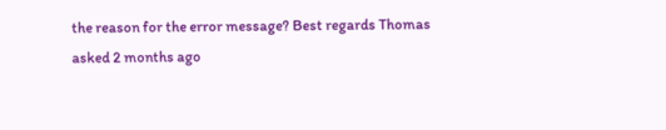the reason for the error message? Best regards Thomas
asked 2 months ago